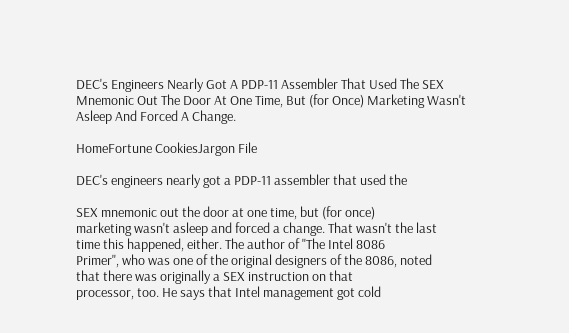DEC's Engineers Nearly Got A PDP-11 Assembler That Used The SEX Mnemonic Out The Door At One Time, But (for Once) Marketing Wasn't Asleep And Forced A Change.

HomeFortune CookiesJargon File

DEC's engineers nearly got a PDP-11 assembler that used the

SEX mnemonic out the door at one time, but (for once)
marketing wasn't asleep and forced a change. That wasn't the last
time this happened, either. The author of "The Intel 8086
Primer", who was one of the original designers of the 8086, noted
that there was originally a SEX instruction on that
processor, too. He says that Intel management got cold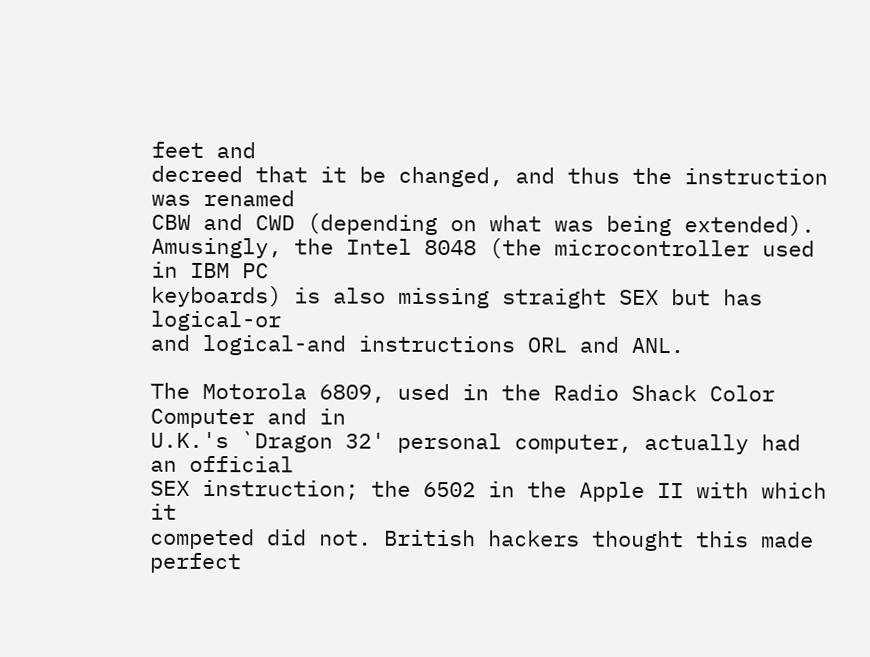feet and
decreed that it be changed, and thus the instruction was renamed
CBW and CWD (depending on what was being extended).
Amusingly, the Intel 8048 (the microcontroller used in IBM PC
keyboards) is also missing straight SEX but has logical-or
and logical-and instructions ORL and ANL.

The Motorola 6809, used in the Radio Shack Color Computer and in
U.K.'s `Dragon 32' personal computer, actually had an official
SEX instruction; the 6502 in the Apple II with which it
competed did not. British hackers thought this made perfect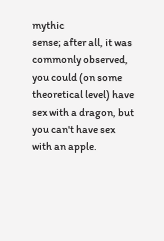mythic
sense; after all, it was commonly observed, you could (on some
theoretical level) have sex with a dragon, but you can't have sex
with an apple.